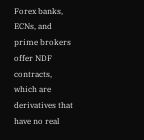Forex banks, ECNs, and prime brokers offer NDF contracts, which are derivatives that have no real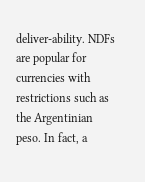deliver-ability. NDFs are popular for currencies with restrictions such as the Argentinian peso. In fact, a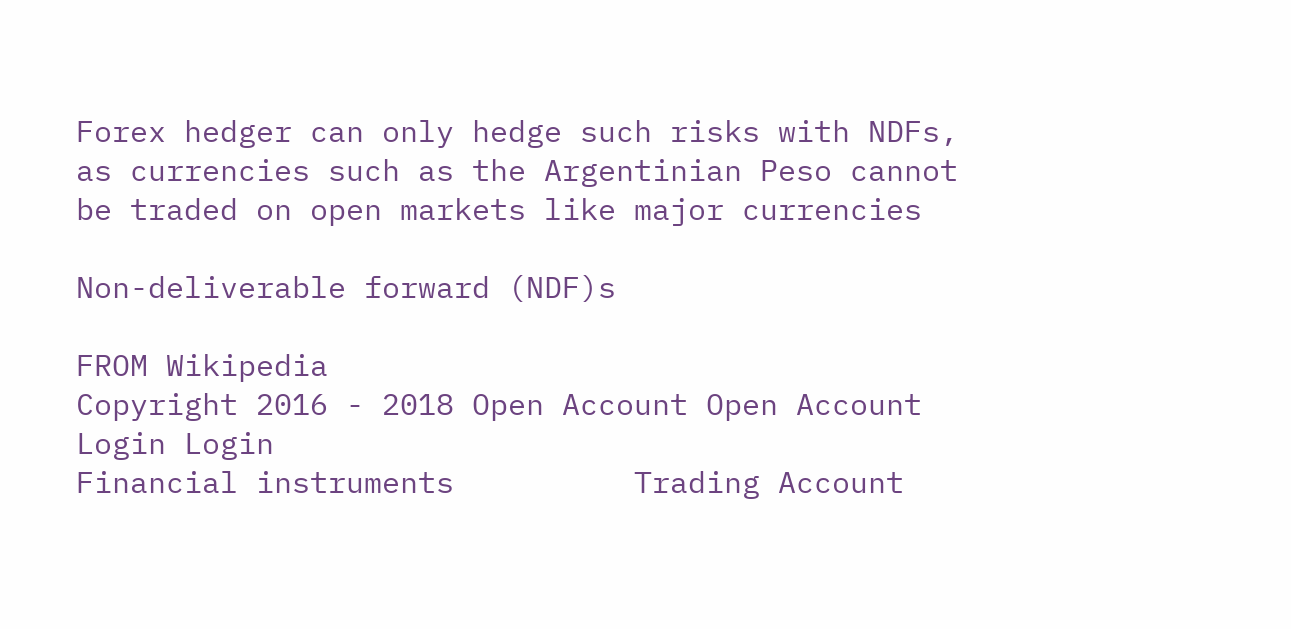Forex hedger can only hedge such risks with NDFs, as currencies such as the Argentinian Peso cannot be traded on open markets like major currencies

Non-deliverable forward (NDF)s

FROM Wikipedia
Copyright 2016 - 2018 Open Account Open Account Login Login
Financial instruments          Trading Account